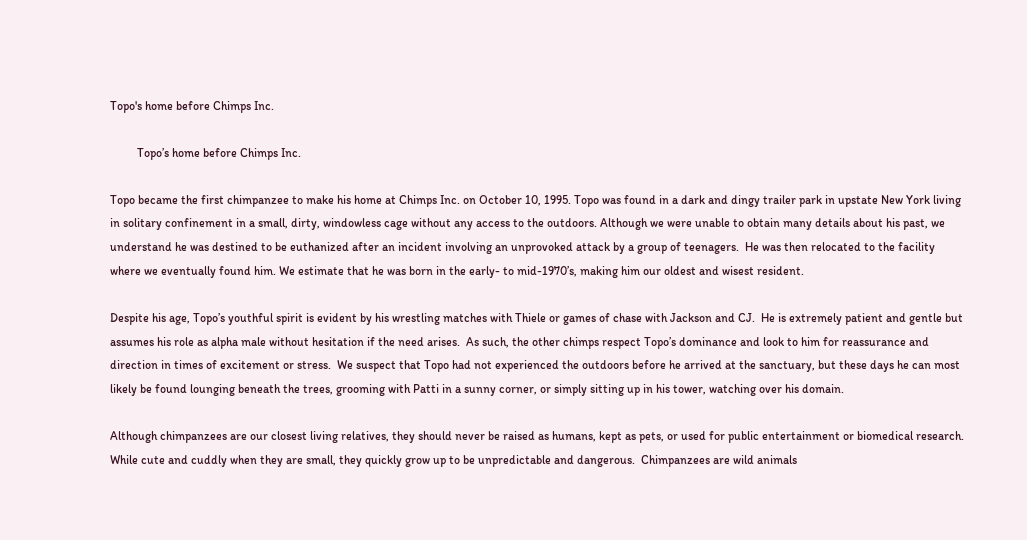Topo's home before Chimps Inc.

         Topo’s home before Chimps Inc.

Topo became the first chimpanzee to make his home at Chimps Inc. on October 10, 1995. Topo was found in a dark and dingy trailer park in upstate New York living in solitary confinement in a small, dirty, windowless cage without any access to the outdoors. Although we were unable to obtain many details about his past, we understand he was destined to be euthanized after an incident involving an unprovoked attack by a group of teenagers.  He was then relocated to the facility where we eventually found him. We estimate that he was born in the early- to mid-1970’s, making him our oldest and wisest resident.

Despite his age, Topo’s youthful spirit is evident by his wrestling matches with Thiele or games of chase with Jackson and CJ.  He is extremely patient and gentle but assumes his role as alpha male without hesitation if the need arises.  As such, the other chimps respect Topo’s dominance and look to him for reassurance and direction in times of excitement or stress.  We suspect that Topo had not experienced the outdoors before he arrived at the sanctuary, but these days he can most likely be found lounging beneath the trees, grooming with Patti in a sunny corner, or simply sitting up in his tower, watching over his domain.

Although chimpanzees are our closest living relatives, they should never be raised as humans, kept as pets, or used for public entertainment or biomedical research.  While cute and cuddly when they are small, they quickly grow up to be unpredictable and dangerous.  Chimpanzees are wild animals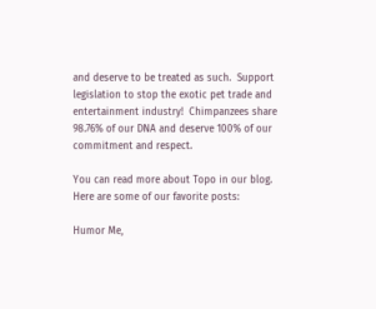and deserve to be treated as such.  Support legislation to stop the exotic pet trade and entertainment industry!  Chimpanzees share 98.76% of our DNA and deserve 100% of our commitment and respect.

You can read more about Topo in our blog. Here are some of our favorite posts:

Humor Me,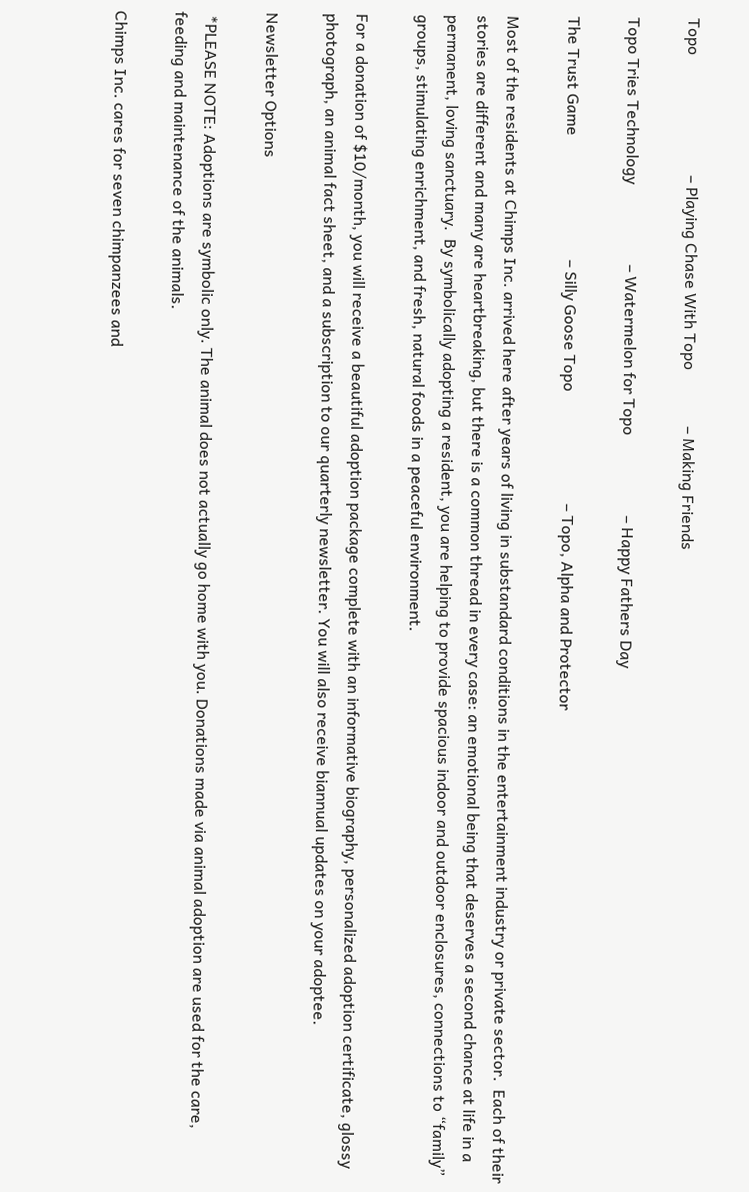Topo                              – Playing Chase With Topo              – Making Friends

Topo Tries Technology                    – Watermelon for Topo                    – Happy Fathers Day

The Trust Game                               – Silly Goose Topo                            – Topo, Alpha and Protector

Most of the residents at Chimps Inc. arrived here after years of living in substandard conditions in the entertainment industry or private sector.  Each of their stories are different and many are heartbreaking, but there is a common thread in every case: an emotional being that deserves a second chance at life in a permanent, loving sanctuary.  By symbolically adopting a resident, you are helping to provide spacious indoor and outdoor enclosures, connections to “family” groups, stimulating enrichment, and fresh, natural foods in a peaceful environment.

For a donation of $10/month, you will receive a beautiful adoption package complete with an informative biography, personalized adoption certificate, glossy photograph, an animal fact sheet, and a subscription to our quarterly newsletter. You will also receive biannual updates on your adoptee.

Newsletter Options

 *PLEASE NOTE: Adoptions are symbolic only. The animal does not actually go home with you. Donations made via animal adoption are used for the care, feeding and maintenance of the animals.

Chimps Inc. cares for seven chimpanzees and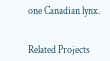one Canadian lynx.


Related Projects